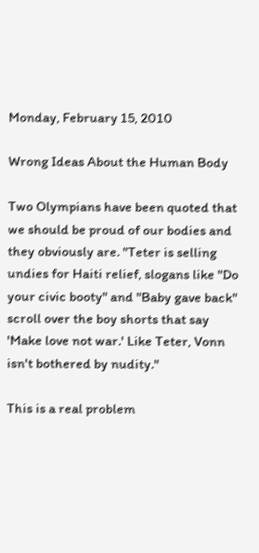Monday, February 15, 2010

Wrong Ideas About the Human Body

Two Olympians have been quoted that we should be proud of our bodies and they obviously are. "Teter is selling undies for Haiti relief, slogans like "Do your civic booty" and "Baby gave back" scroll over the boy shorts that say 'Make love not war.' Like Teter, Vonn isn't bothered by nudity."

This is a real problem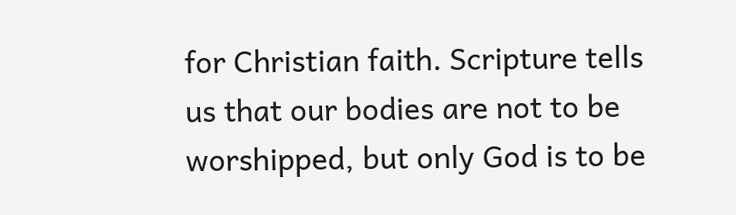for Christian faith. Scripture tells us that our bodies are not to be worshipped, but only God is to be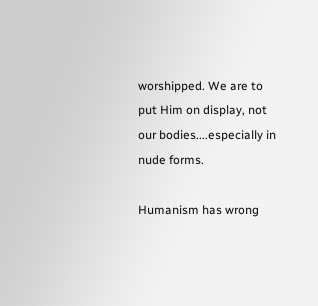worshipped. We are to put Him on display, not our bodies....especially in nude forms.

Humanism has wrong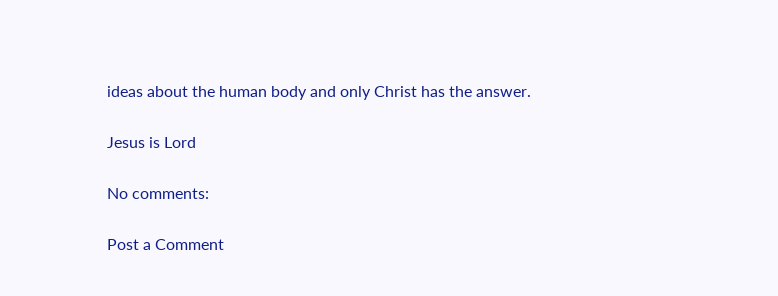ideas about the human body and only Christ has the answer.

Jesus is Lord

No comments:

Post a Comment